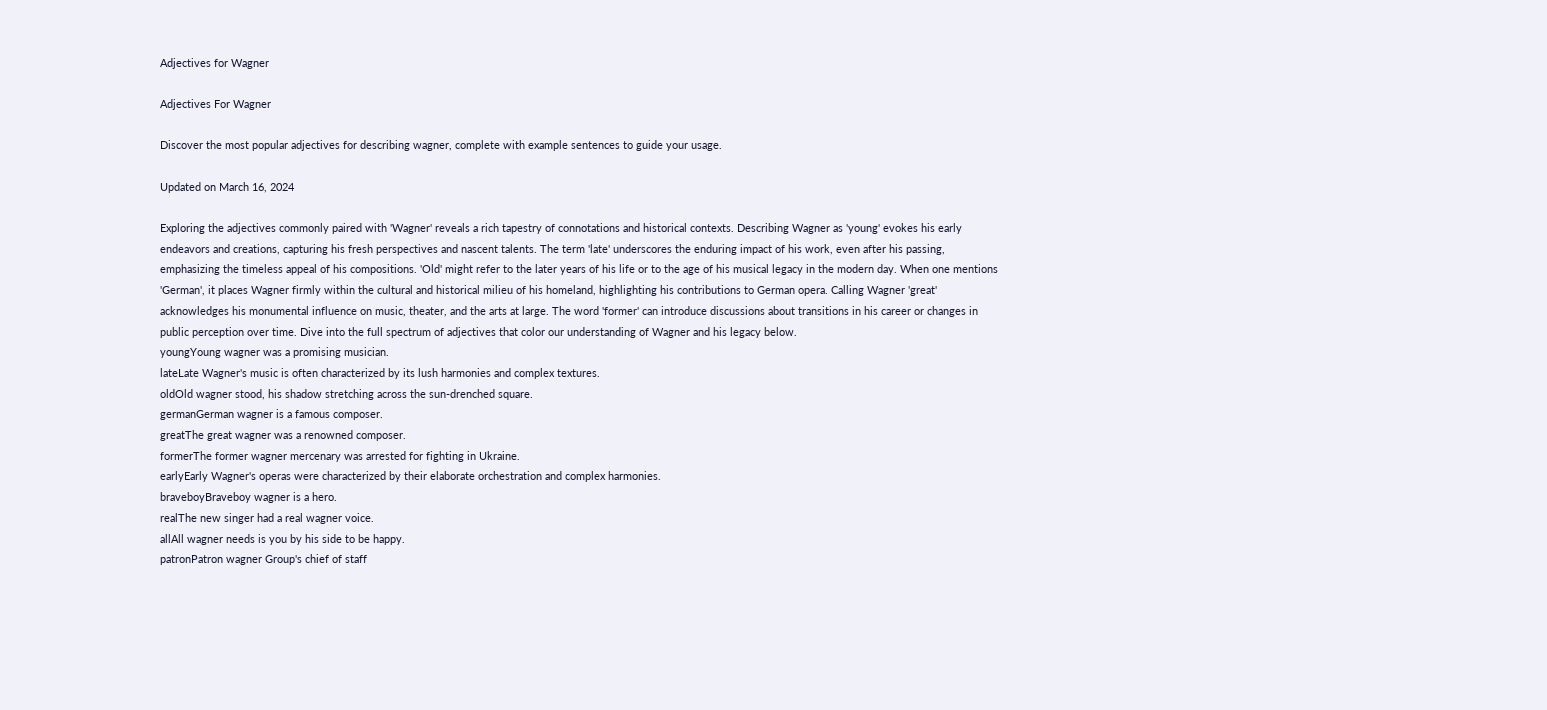Adjectives for Wagner

Adjectives For Wagner

Discover the most popular adjectives for describing wagner, complete with example sentences to guide your usage.

Updated on March 16, 2024

Exploring the adjectives commonly paired with 'Wagner' reveals a rich tapestry of connotations and historical contexts. Describing Wagner as 'young' evokes his early endeavors and creations, capturing his fresh perspectives and nascent talents. The term 'late' underscores the enduring impact of his work, even after his passing, emphasizing the timeless appeal of his compositions. 'Old' might refer to the later years of his life or to the age of his musical legacy in the modern day. When one mentions 'German', it places Wagner firmly within the cultural and historical milieu of his homeland, highlighting his contributions to German opera. Calling Wagner 'great' acknowledges his monumental influence on music, theater, and the arts at large. The word 'former' can introduce discussions about transitions in his career or changes in public perception over time. Dive into the full spectrum of adjectives that color our understanding of Wagner and his legacy below.
youngYoung wagner was a promising musician.
lateLate Wagner's music is often characterized by its lush harmonies and complex textures.
oldOld wagner stood, his shadow stretching across the sun-drenched square.
germanGerman wagner is a famous composer.
greatThe great wagner was a renowned composer.
formerThe former wagner mercenary was arrested for fighting in Ukraine.
earlyEarly Wagner's operas were characterized by their elaborate orchestration and complex harmonies.
braveboyBraveboy wagner is a hero.
realThe new singer had a real wagner voice.
allAll wagner needs is you by his side to be happy.
patronPatron wagner Group's chief of staff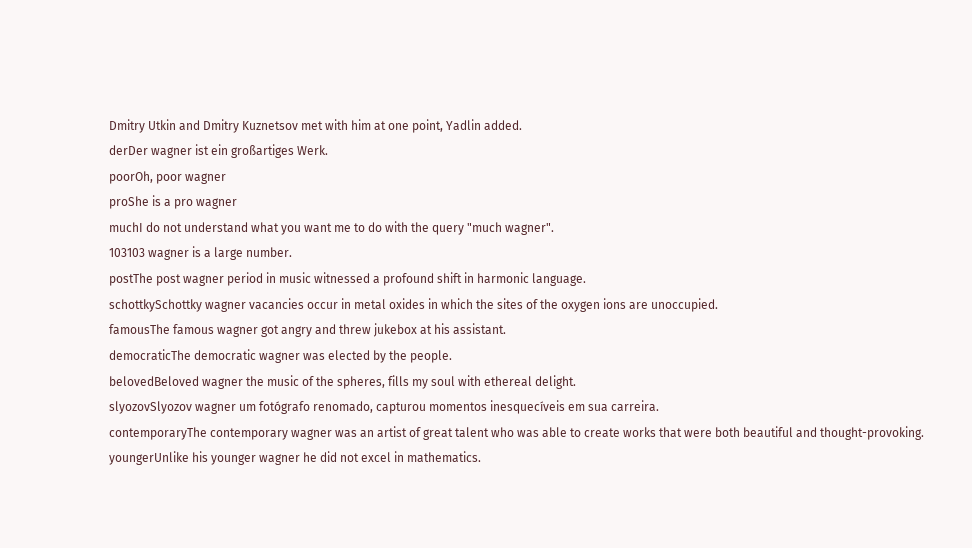Dmitry Utkin and Dmitry Kuznetsov met with him at one point, Yadlin added.
derDer wagner ist ein großartiges Werk.
poorOh, poor wagner
proShe is a pro wagner
muchI do not understand what you want me to do with the query "much wagner".
103103 wagner is a large number.
postThe post wagner period in music witnessed a profound shift in harmonic language.
schottkySchottky wagner vacancies occur in metal oxides in which the sites of the oxygen ions are unoccupied.
famousThe famous wagner got angry and threw jukebox at his assistant.
democraticThe democratic wagner was elected by the people.
belovedBeloved wagner the music of the spheres, fills my soul with ethereal delight.
slyozovSlyozov wagner um fotógrafo renomado, capturou momentos inesquecíveis em sua carreira.
contemporaryThe contemporary wagner was an artist of great talent who was able to create works that were both beautiful and thought-provoking.
youngerUnlike his younger wagner he did not excel in mathematics.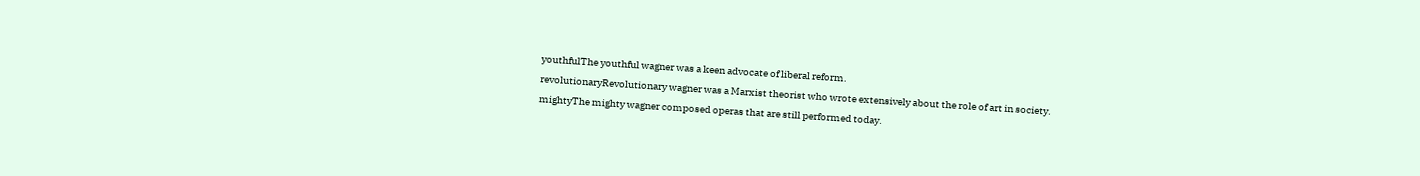youthfulThe youthful wagner was a keen advocate of liberal reform.
revolutionaryRevolutionary wagner was a Marxist theorist who wrote extensively about the role of art in society.
mightyThe mighty wagner composed operas that are still performed today.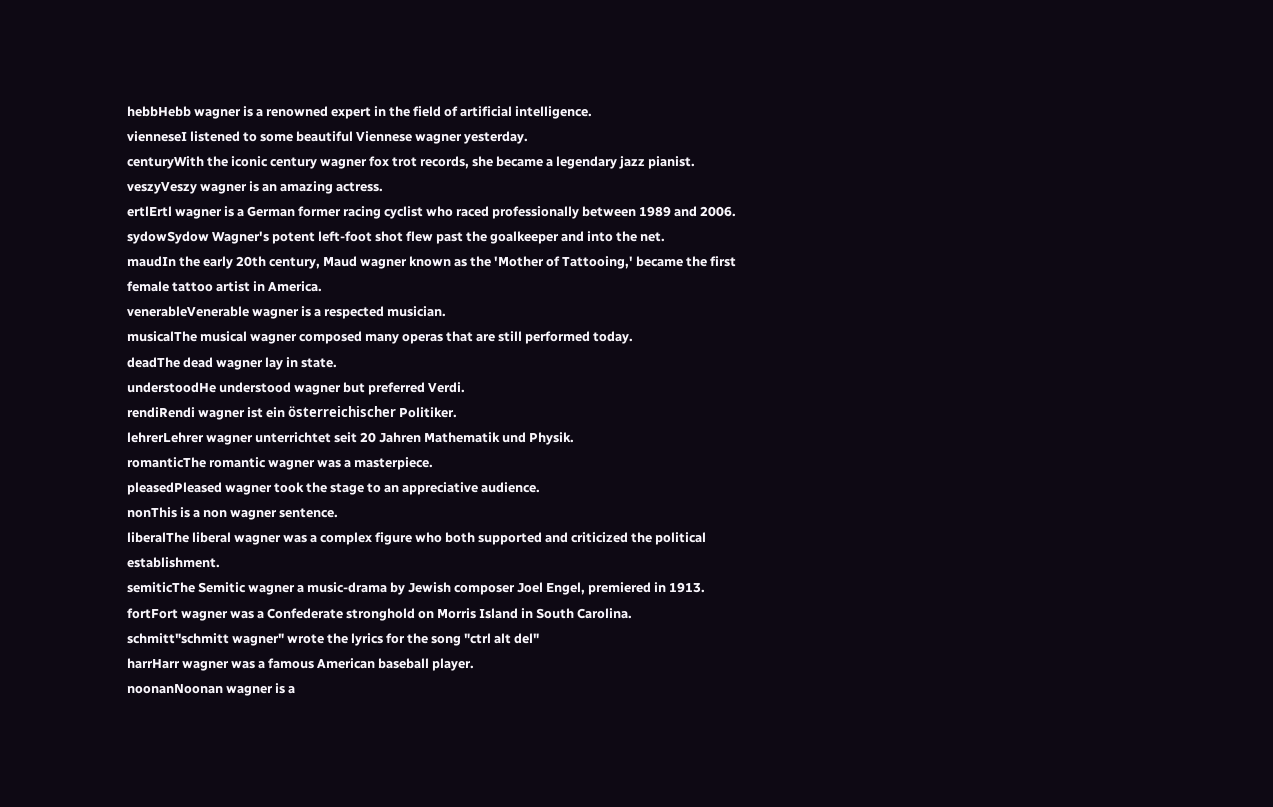hebbHebb wagner is a renowned expert in the field of artificial intelligence.
vienneseI listened to some beautiful Viennese wagner yesterday.
centuryWith the iconic century wagner fox trot records, she became a legendary jazz pianist.
veszyVeszy wagner is an amazing actress.
ertlErtl wagner is a German former racing cyclist who raced professionally between 1989 and 2006.
sydowSydow Wagner's potent left-foot shot flew past the goalkeeper and into the net.
maudIn the early 20th century, Maud wagner known as the 'Mother of Tattooing,' became the first female tattoo artist in America.
venerableVenerable wagner is a respected musician.
musicalThe musical wagner composed many operas that are still performed today.
deadThe dead wagner lay in state.
understoodHe understood wagner but preferred Verdi.
rendiRendi wagner ist ein österreichischer Politiker.
lehrerLehrer wagner unterrichtet seit 20 Jahren Mathematik und Physik.
romanticThe romantic wagner was a masterpiece.
pleasedPleased wagner took the stage to an appreciative audience.
nonThis is a non wagner sentence.
liberalThe liberal wagner was a complex figure who both supported and criticized the political establishment.
semiticThe Semitic wagner a music-drama by Jewish composer Joel Engel, premiered in 1913.
fortFort wagner was a Confederate stronghold on Morris Island in South Carolina.
schmitt"schmitt wagner" wrote the lyrics for the song "ctrl alt del"
harrHarr wagner was a famous American baseball player.
noonanNoonan wagner is a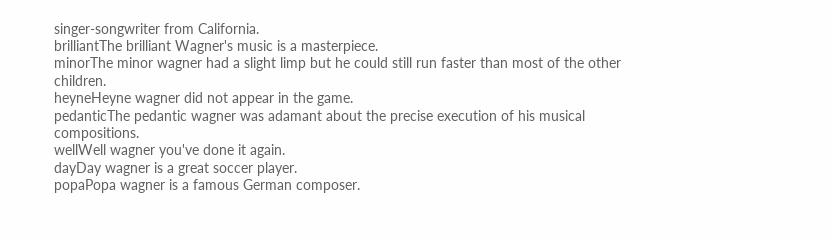singer-songwriter from California.
brilliantThe brilliant Wagner's music is a masterpiece.
minorThe minor wagner had a slight limp but he could still run faster than most of the other children.
heyneHeyne wagner did not appear in the game.
pedanticThe pedantic wagner was adamant about the precise execution of his musical compositions.
wellWell wagner you've done it again.
dayDay wagner is a great soccer player.
popaPopa wagner is a famous German composer.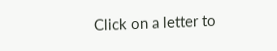Click on a letter to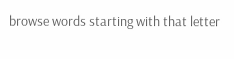browse words starting with that letter